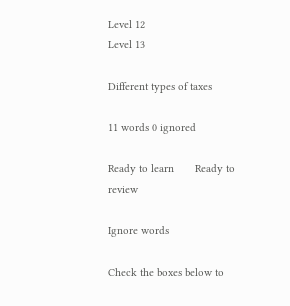Level 12
Level 13

Different types of taxes

11 words 0 ignored

Ready to learn       Ready to review

Ignore words

Check the boxes below to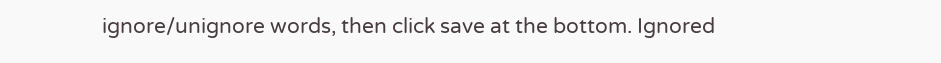ignore/unignore words, then click save at the bottom. Ignored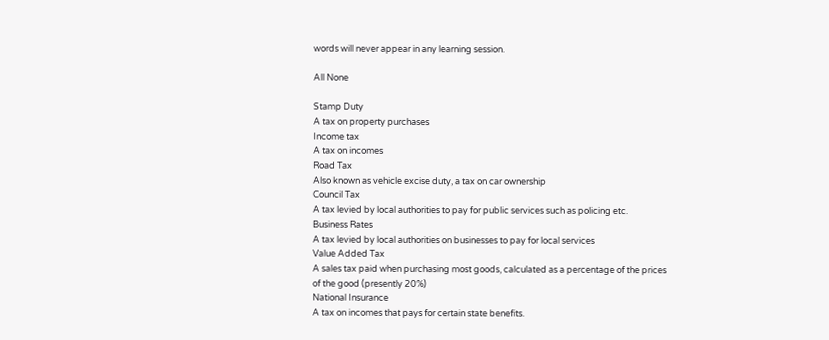words will never appear in any learning session.

All None

Stamp Duty
A tax on property purchases
Income tax
A tax on incomes
Road Tax
Also known as vehicle excise duty, a tax on car ownership
Council Tax
A tax levied by local authorities to pay for public services such as policing etc.
Business Rates
A tax levied by local authorities on businesses to pay for local services
Value Added Tax
A sales tax paid when purchasing most goods, calculated as a percentage of the prices of the good (presently 20%)
National Insurance
A tax on incomes that pays for certain state benefits.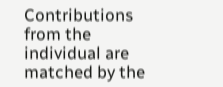Contributions from the individual are matched by the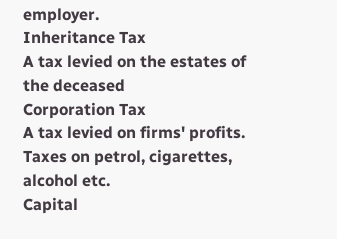employer.
Inheritance Tax
A tax levied on the estates of the deceased
Corporation Tax
A tax levied on firms' profits.
Taxes on petrol, cigarettes, alcohol etc.
Capital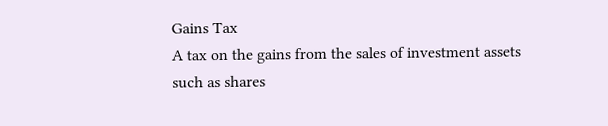Gains Tax
A tax on the gains from the sales of investment assets such as shares